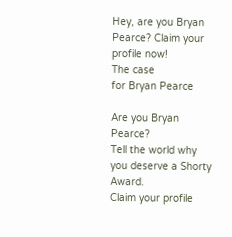Hey, are you Bryan Pearce? Claim your profile now!
The case
for Bryan Pearce

Are you Bryan Pearce?
Tell the world why you deserve a Shorty Award.
Claim your profile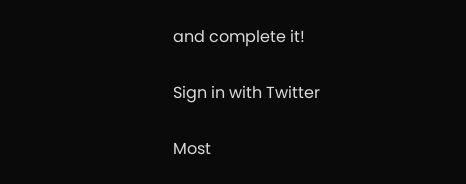and complete it!

Sign in with Twitter

Most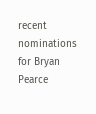recent nominations
for Bryan Pearce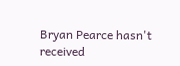Bryan Pearce hasn't received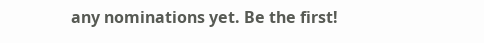any nominations yet. Be the first!